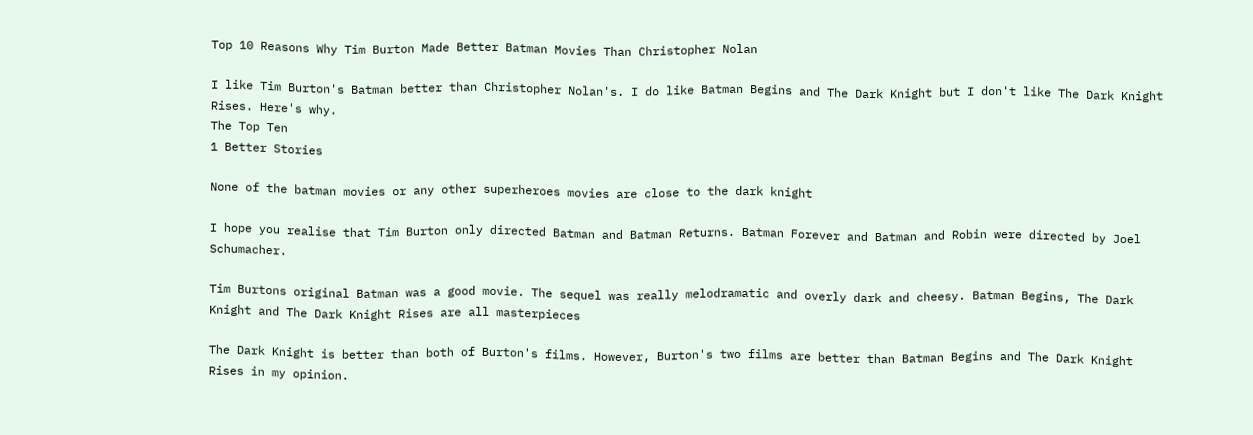Top 10 Reasons Why Tim Burton Made Better Batman Movies Than Christopher Nolan

I like Tim Burton's Batman better than Christopher Nolan's. I do like Batman Begins and The Dark Knight but I don't like The Dark Knight Rises. Here's why.
The Top Ten
1 Better Stories

None of the batman movies or any other superheroes movies are close to the dark knight

I hope you realise that Tim Burton only directed Batman and Batman Returns. Batman Forever and Batman and Robin were directed by Joel Schumacher.

Tim Burtons original Batman was a good movie. The sequel was really melodramatic and overly dark and cheesy. Batman Begins, The Dark Knight and The Dark Knight Rises are all masterpieces

The Dark Knight is better than both of Burton's films. However, Burton's two films are better than Batman Begins and The Dark Knight Rises in my opinion.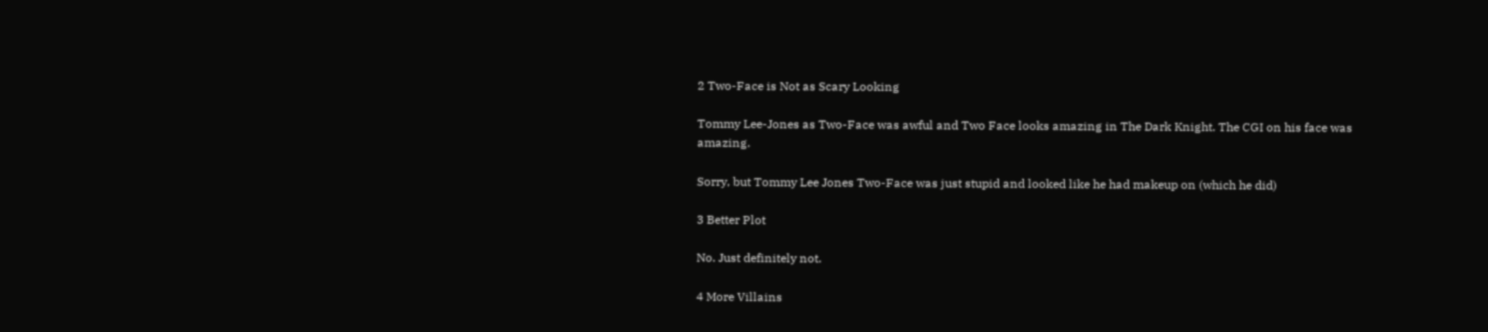2 Two-Face is Not as Scary Looking

Tommy Lee-Jones as Two-Face was awful and Two Face looks amazing in The Dark Knight. The CGI on his face was amazing.

Sorry, but Tommy Lee Jones Two-Face was just stupid and looked like he had makeup on (which he did)

3 Better Plot

No. Just definitely not.

4 More Villains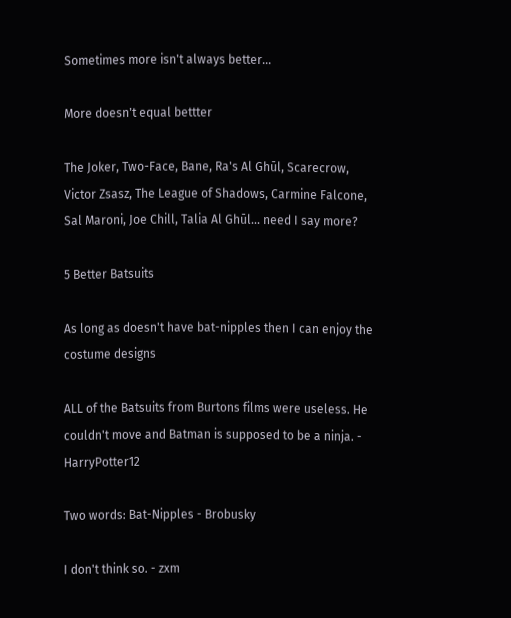Sometimes more isn't always better...

More doesn't equal bettter

The Joker, Two-Face, Bane, Ra's Al Ghūl, Scarecrow, Victor Zsasz, The League of Shadows, Carmine Falcone, Sal Maroni, Joe Chill, Talia Al Ghūl... need I say more?

5 Better Batsuits

As long as doesn't have bat-nipples then I can enjoy the costume designs

ALL of the Batsuits from Burtons films were useless. He couldn't move and Batman is supposed to be a ninja. - HarryPotter12

Two words: Bat-Nipples - Brobusky

I don't think so. - zxm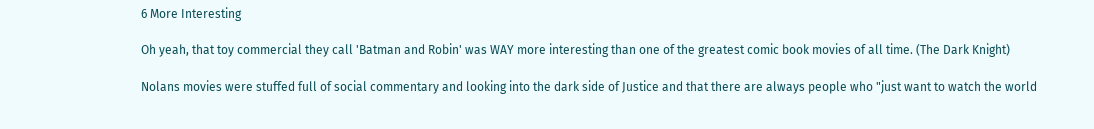6 More Interesting

Oh yeah, that toy commercial they call 'Batman and Robin' was WAY more interesting than one of the greatest comic book movies of all time. (The Dark Knight)

Nolans movies were stuffed full of social commentary and looking into the dark side of Justice and that there are always people who "just want to watch the world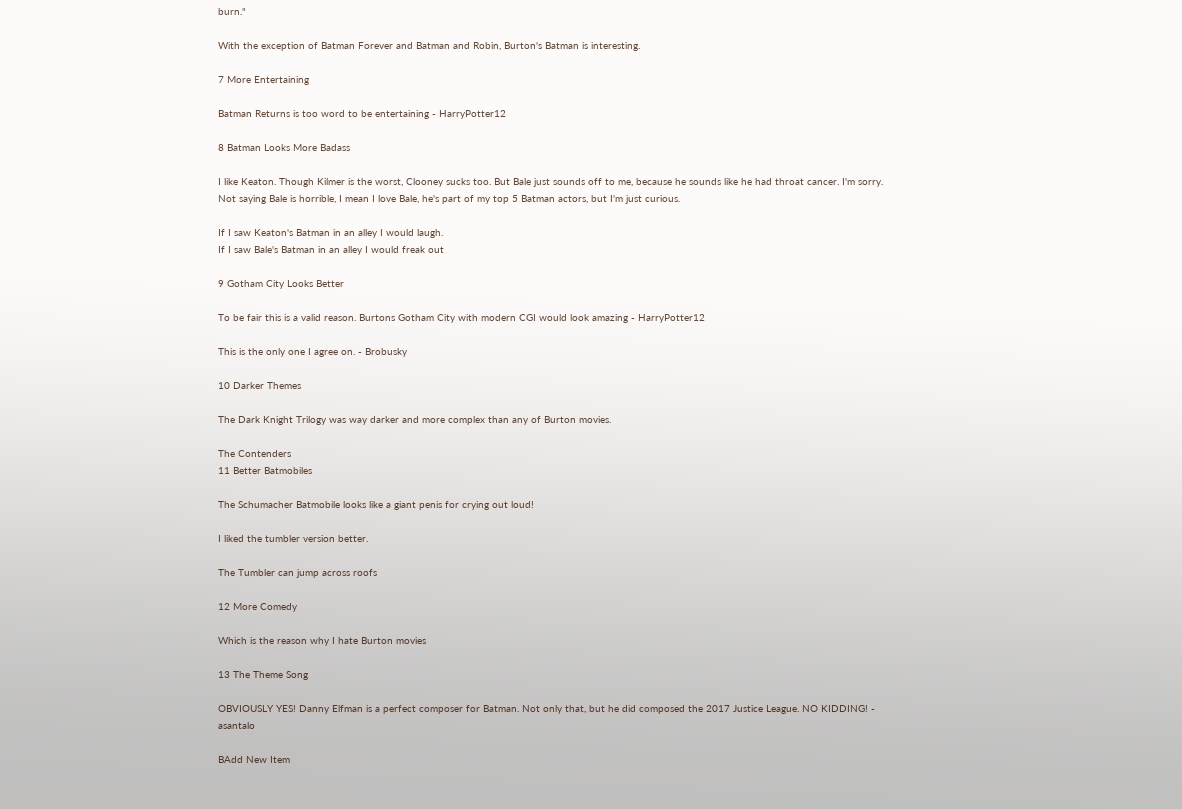burn."

With the exception of Batman Forever and Batman and Robin, Burton's Batman is interesting.

7 More Entertaining

Batman Returns is too word to be entertaining - HarryPotter12

8 Batman Looks More Badass

I like Keaton. Though Kilmer is the worst, Clooney sucks too. But Bale just sounds off to me, because he sounds like he had throat cancer. I'm sorry. Not saying Bale is horrible, I mean I love Bale, he's part of my top 5 Batman actors, but I'm just curious.

If I saw Keaton's Batman in an alley I would laugh.
If I saw Bale's Batman in an alley I would freak out

9 Gotham City Looks Better

To be fair this is a valid reason. Burtons Gotham City with modern CGI would look amazing - HarryPotter12

This is the only one I agree on. - Brobusky

10 Darker Themes

The Dark Knight Trilogy was way darker and more complex than any of Burton movies.

The Contenders
11 Better Batmobiles

The Schumacher Batmobile looks like a giant penis for crying out loud!

I liked the tumbler version better.

The Tumbler can jump across roofs

12 More Comedy

Which is the reason why I hate Burton movies

13 The Theme Song

OBVIOUSLY YES! Danny Elfman is a perfect composer for Batman. Not only that, but he did composed the 2017 Justice League. NO KIDDING! - asantalo

BAdd New Item